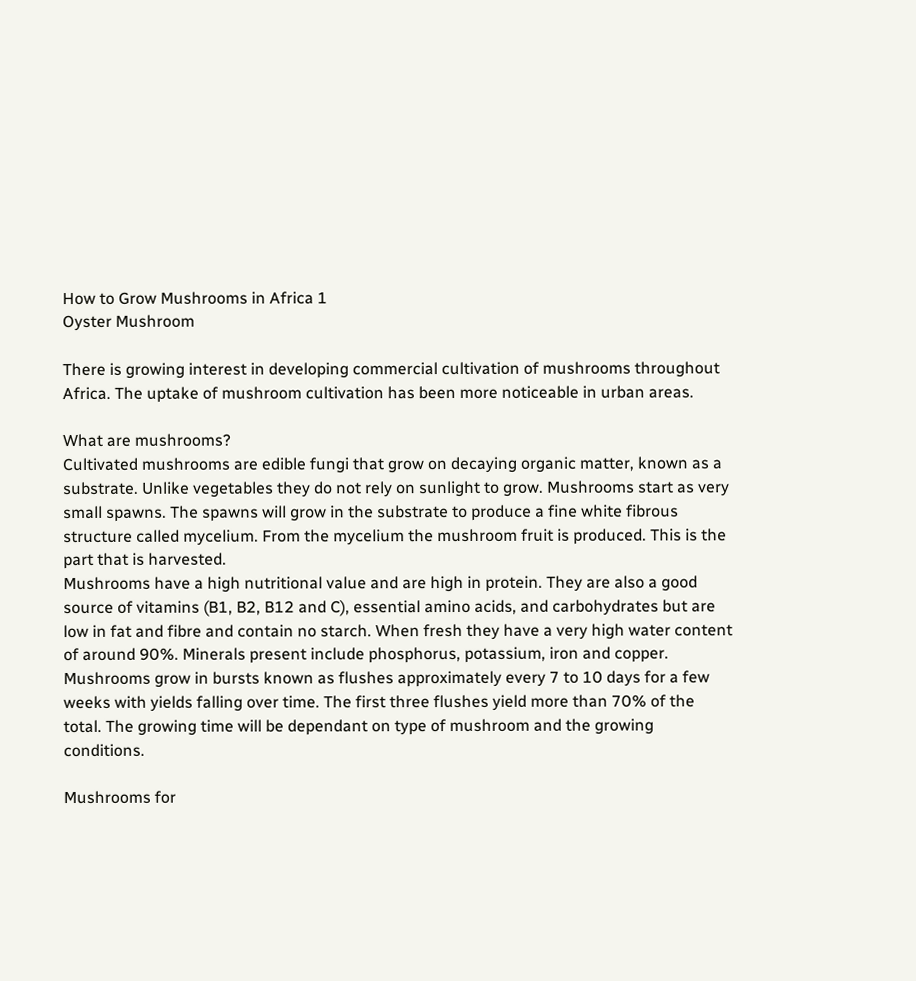How to Grow Mushrooms in Africa 1
Oyster Mushroom

There is growing interest in developing commercial cultivation of mushrooms throughout Africa. The uptake of mushroom cultivation has been more noticeable in urban areas.

What are mushrooms?
Cultivated mushrooms are edible fungi that grow on decaying organic matter, known as a substrate. Unlike vegetables they do not rely on sunlight to grow. Mushrooms start as very small spawns. The spawns will grow in the substrate to produce a fine white fibrous structure called mycelium. From the mycelium the mushroom fruit is produced. This is the part that is harvested.
Mushrooms have a high nutritional value and are high in protein. They are also a good source of vitamins (B1, B2, B12 and C), essential amino acids, and carbohydrates but are low in fat and fibre and contain no starch. When fresh they have a very high water content of around 90%. Minerals present include phosphorus, potassium, iron and copper.
Mushrooms grow in bursts known as flushes approximately every 7 to 10 days for a few weeks with yields falling over time. The first three flushes yield more than 70% of the total. The growing time will be dependant on type of mushroom and the growing conditions.

Mushrooms for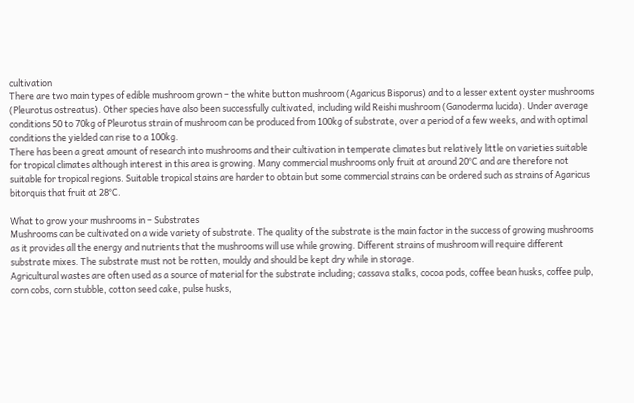cultivation
There are two main types of edible mushroom grown – the white button mushroom (Agaricus Bisporus) and to a lesser extent oyster mushrooms (Pleurotus ostreatus). Other species have also been successfully cultivated, including wild Reishi mushroom (Ganoderma lucida). Under average conditions 50 to 70kg of Pleurotus strain of mushroom can be produced from 100kg of substrate, over a period of a few weeks, and with optimal conditions the yielded can rise to a 100kg.
There has been a great amount of research into mushrooms and their cultivation in temperate climates but relatively little on varieties suitable for tropical climates although interest in this area is growing. Many commercial mushrooms only fruit at around 20°C and are therefore not suitable for tropical regions. Suitable tropical stains are harder to obtain but some commercial strains can be ordered such as strains of Agaricus bitorquis that fruit at 28°C.

What to grow your mushrooms in – Substrates
Mushrooms can be cultivated on a wide variety of substrate. The quality of the substrate is the main factor in the success of growing mushrooms as it provides all the energy and nutrients that the mushrooms will use while growing. Different strains of mushroom will require different substrate mixes. The substrate must not be rotten, mouldy and should be kept dry while in storage.
Agricultural wastes are often used as a source of material for the substrate including; cassava stalks, cocoa pods, coffee bean husks, coffee pulp, corn cobs, corn stubble, cotton seed cake, pulse husks,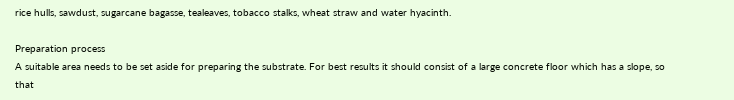rice hulls, sawdust, sugarcane bagasse, tealeaves, tobacco stalks, wheat straw and water hyacinth.

Preparation process
A suitable area needs to be set aside for preparing the substrate. For best results it should consist of a large concrete floor which has a slope, so that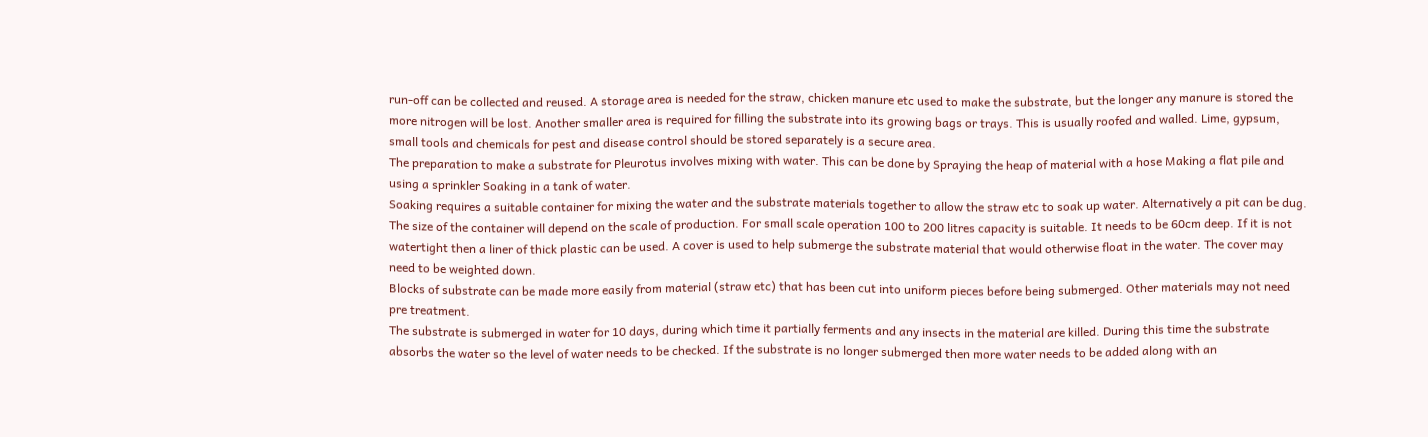run-off can be collected and reused. A storage area is needed for the straw, chicken manure etc used to make the substrate, but the longer any manure is stored the more nitrogen will be lost. Another smaller area is required for filling the substrate into its growing bags or trays. This is usually roofed and walled. Lime, gypsum, small tools and chemicals for pest and disease control should be stored separately is a secure area.
The preparation to make a substrate for Pleurotus involves mixing with water. This can be done by Spraying the heap of material with a hose Making a flat pile and using a sprinkler Soaking in a tank of water.
Soaking requires a suitable container for mixing the water and the substrate materials together to allow the straw etc to soak up water. Alternatively a pit can be dug. The size of the container will depend on the scale of production. For small scale operation 100 to 200 litres capacity is suitable. It needs to be 60cm deep. If it is not watertight then a liner of thick plastic can be used. A cover is used to help submerge the substrate material that would otherwise float in the water. The cover may need to be weighted down.
Blocks of substrate can be made more easily from material (straw etc) that has been cut into uniform pieces before being submerged. Other materials may not need pre treatment.
The substrate is submerged in water for 10 days, during which time it partially ferments and any insects in the material are killed. During this time the substrate absorbs the water so the level of water needs to be checked. If the substrate is no longer submerged then more water needs to be added along with an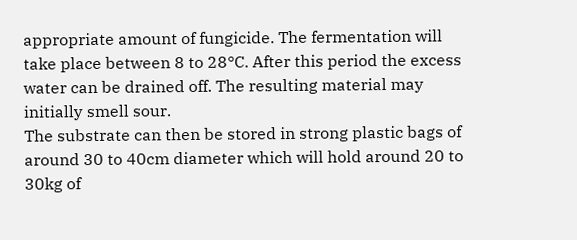appropriate amount of fungicide. The fermentation will take place between 8 to 28°C. After this period the excess water can be drained off. The resulting material may initially smell sour.
The substrate can then be stored in strong plastic bags of around 30 to 40cm diameter which will hold around 20 to 30kg of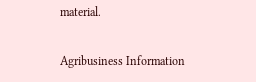material.

Agribusiness Information